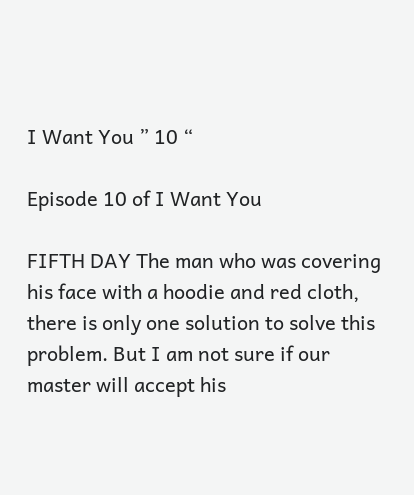I Want You ” 10 “

Episode 10 of I Want You

FIFTH DAY The man who was covering his face with a hoodie and red cloth, there is only one solution to solve this problem. But I am not sure if our master will accept his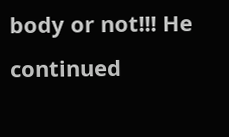body or not!!! He continued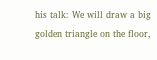his talk: We will draw a big golden triangle on the floor,